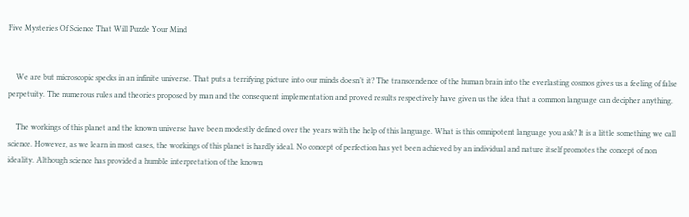Five Mysteries Of Science That Will Puzzle Your Mind


    We are but microscopic specks in an infinite universe. That puts a terrifying picture into our minds doesn’t it? The transcendence of the human brain into the everlasting cosmos gives us a feeling of false perpetuity. The numerous rules and theories proposed by man and the consequent implementation and proved results respectively have given us the idea that a common language can decipher anything.

    The workings of this planet and the known universe have been modestly defined over the years with the help of this language. What is this omnipotent language you ask? It is a little something we call science. However, as we learn in most cases, the workings of this planet is hardly ideal. No concept of perfection has yet been achieved by an individual and nature itself promotes the concept of non ideality. Although science has provided a humble interpretation of the known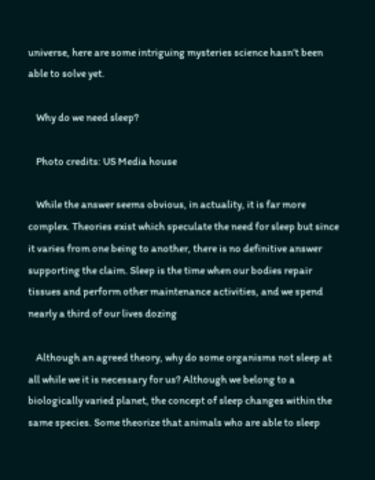universe, here are some intriguing mysteries science hasn’t been able to solve yet.

    Why do we need sleep?

    Photo credits: US Media house

    While the answer seems obvious, in actuality, it is far more complex. Theories exist which speculate the need for sleep but since it varies from one being to another, there is no definitive answer supporting the claim. Sleep is the time when our bodies repair tissues and perform other maintenance activities, and we spend nearly a third of our lives dozing

    Although an agreed theory, why do some organisms not sleep at all while we it is necessary for us? Although we belong to a biologically varied planet, the concept of sleep changes within the same species. Some theorize that animals who are able to sleep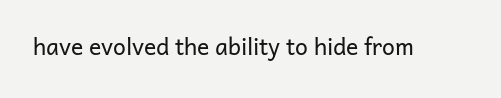have evolved the ability to hide from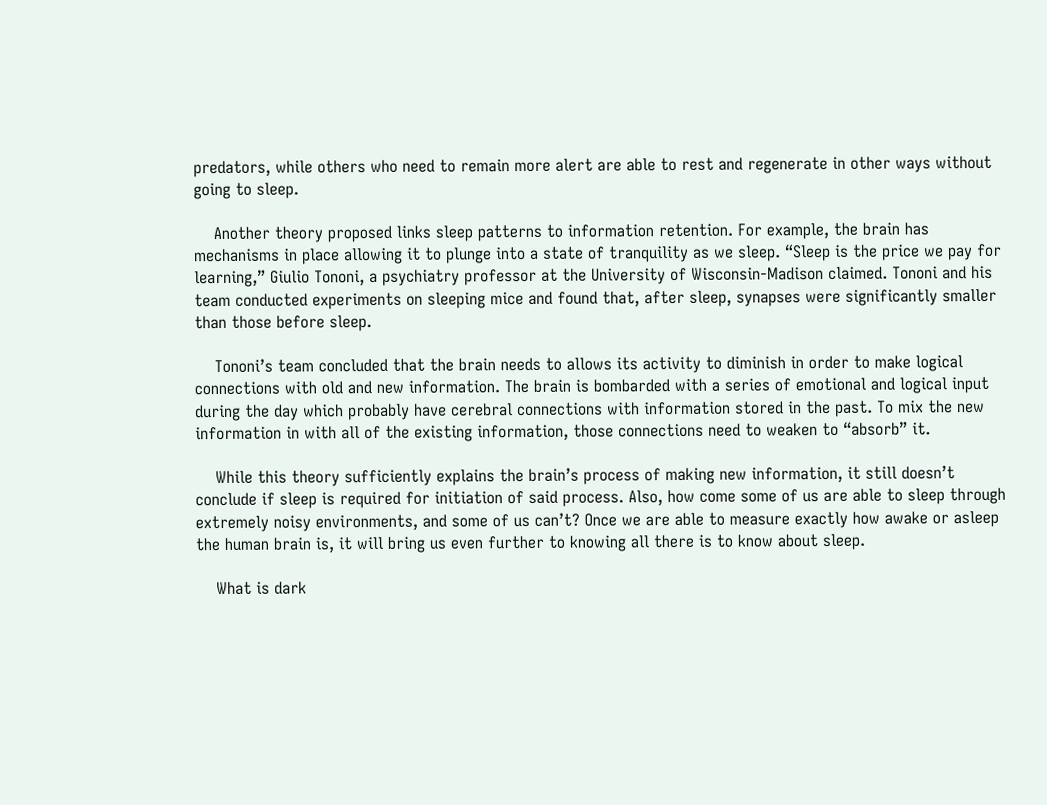predators, while others who need to remain more alert are able to rest and regenerate in other ways without going to sleep.

    Another theory proposed links sleep patterns to information retention. For example, the brain has mechanisms in place allowing it to plunge into a state of tranquility as we sleep. “Sleep is the price we pay for learning,” Giulio Tononi, a psychiatry professor at the University of Wisconsin-Madison claimed. Tononi and his team conducted experiments on sleeping mice and found that, after sleep, synapses were significantly smaller than those before sleep.

    Tononi’s team concluded that the brain needs to allows its activity to diminish in order to make logical connections with old and new information. The brain is bombarded with a series of emotional and logical input during the day which probably have cerebral connections with information stored in the past. To mix the new information in with all of the existing information, those connections need to weaken to “absorb” it.

    While this theory sufficiently explains the brain’s process of making new information, it still doesn’t conclude if sleep is required for initiation of said process. Also, how come some of us are able to sleep through extremely noisy environments, and some of us can’t? Once we are able to measure exactly how awake or asleep the human brain is, it will bring us even further to knowing all there is to know about sleep.

    What is dark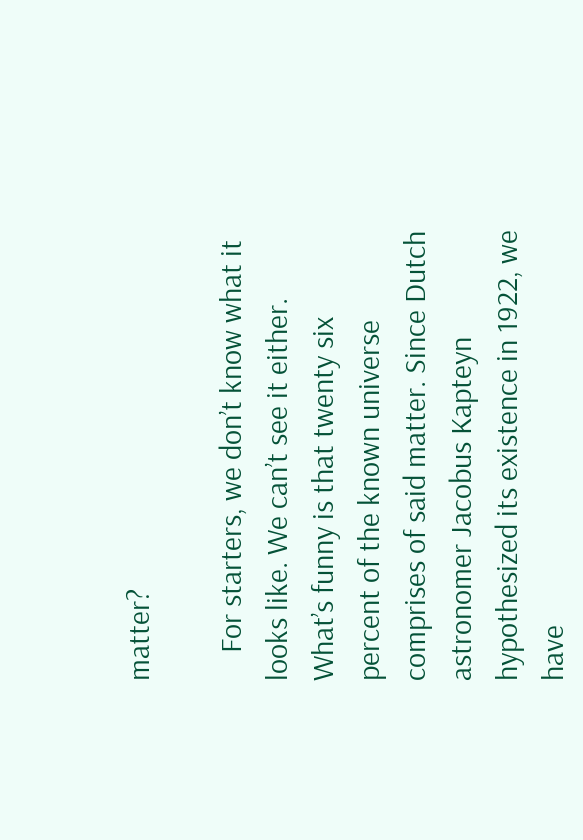matter?

    For starters, we don’t know what it looks like. We can’t see it either. What’s funny is that twenty six percent of the known universe comprises of said matter. Since Dutch astronomer Jacobus Kapteyn hypothesized its existence in 1922, we have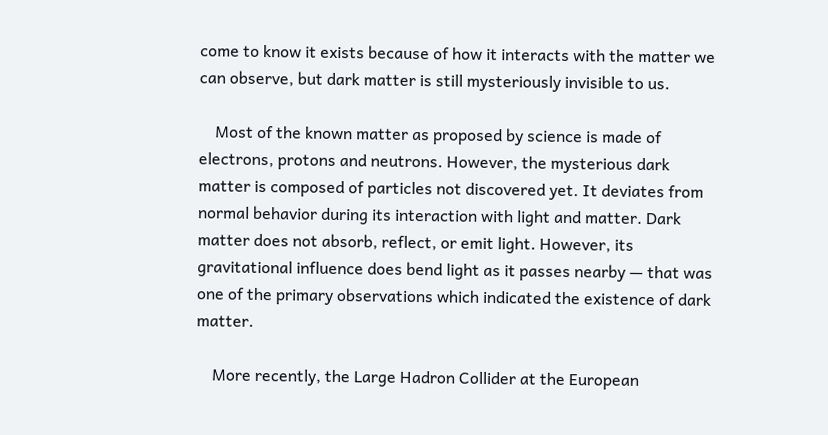come to know it exists because of how it interacts with the matter we can observe, but dark matter is still mysteriously invisible to us.

    Most of the known matter as proposed by science is made of electrons, protons and neutrons. However, the mysterious dark matter is composed of particles not discovered yet. It deviates from normal behavior during its interaction with light and matter. Dark matter does not absorb, reflect, or emit light. However, its gravitational influence does bend light as it passes nearby — that was one of the primary observations which indicated the existence of dark matter.

    More recently, the Large Hadron Collider at the European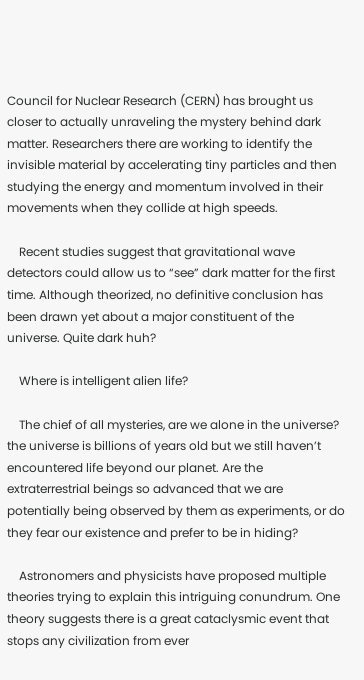Council for Nuclear Research (CERN) has brought us closer to actually unraveling the mystery behind dark matter. Researchers there are working to identify the invisible material by accelerating tiny particles and then studying the energy and momentum involved in their movements when they collide at high speeds.

    Recent studies suggest that gravitational wave detectors could allow us to “see” dark matter for the first time. Although theorized, no definitive conclusion has been drawn yet about a major constituent of the universe. Quite dark huh?

    Where is intelligent alien life?

    The chief of all mysteries, are we alone in the universe? the universe is billions of years old but we still haven’t encountered life beyond our planet. Are the extraterrestrial beings so advanced that we are potentially being observed by them as experiments, or do they fear our existence and prefer to be in hiding?

    Astronomers and physicists have proposed multiple theories trying to explain this intriguing conundrum. One theory suggests there is a great cataclysmic event that stops any civilization from ever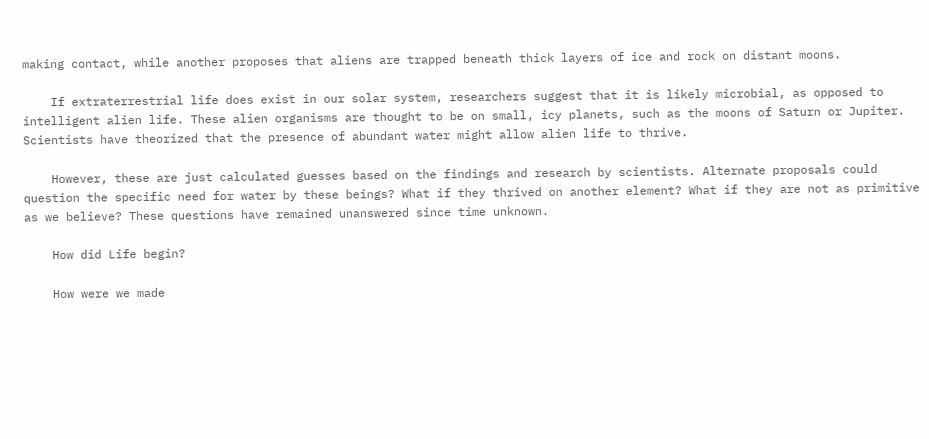making contact, while another proposes that aliens are trapped beneath thick layers of ice and rock on distant moons.

    If extraterrestrial life does exist in our solar system, researchers suggest that it is likely microbial, as opposed to intelligent alien life. These alien organisms are thought to be on small, icy planets, such as the moons of Saturn or Jupiter. Scientists have theorized that the presence of abundant water might allow alien life to thrive.

    However, these are just calculated guesses based on the findings and research by scientists. Alternate proposals could question the specific need for water by these beings? What if they thrived on another element? What if they are not as primitive as we believe? These questions have remained unanswered since time unknown.

    How did Life begin?

    How were we made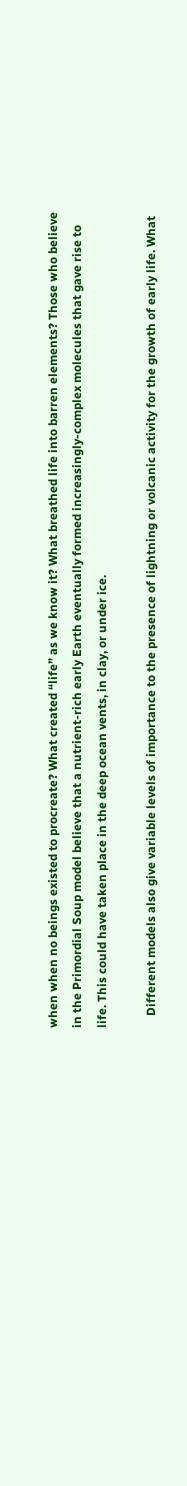when when no beings existed to procreate? What created “life” as we know it? What breathed life into barren elements? Those who believe in the Primordial Soup model believe that a nutrient-rich early Earth eventually formed increasingly-complex molecules that gave rise to life. This could have taken place in the deep ocean vents, in clay, or under ice.

    Different models also give variable levels of importance to the presence of lightning or volcanic activity for the growth of early life. What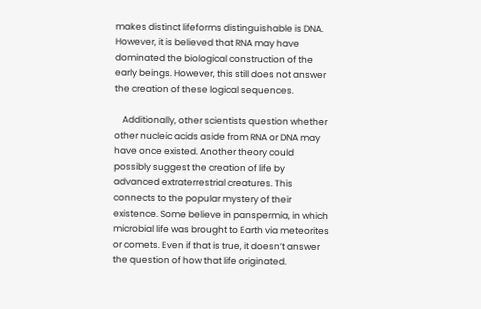makes distinct lifeforms distinguishable is DNA. However, it is believed that RNA may have dominated the biological construction of the early beings. However, this still does not answer the creation of these logical sequences.

    Additionally, other scientists question whether other nucleic acids aside from RNA or DNA may have once existed. Another theory could possibly suggest the creation of life by advanced extraterrestrial creatures. This connects to the popular mystery of their existence. Some believe in panspermia, in which microbial life was brought to Earth via meteorites or comets. Even if that is true, it doesn’t answer the question of how that life originated.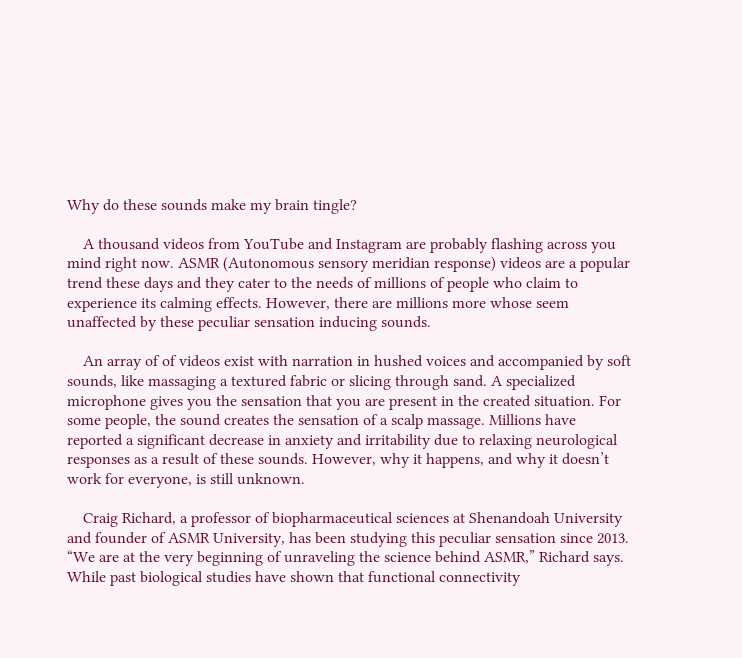Why do these sounds make my brain tingle?

    A thousand videos from YouTube and Instagram are probably flashing across you mind right now. ASMR (Autonomous sensory meridian response) videos are a popular trend these days and they cater to the needs of millions of people who claim to experience its calming effects. However, there are millions more whose seem unaffected by these peculiar sensation inducing sounds.

    An array of of videos exist with narration in hushed voices and accompanied by soft sounds, like massaging a textured fabric or slicing through sand. A specialized microphone gives you the sensation that you are present in the created situation. For some people, the sound creates the sensation of a scalp massage. Millions have reported a significant decrease in anxiety and irritability due to relaxing neurological responses as a result of these sounds. However, why it happens, and why it doesn’t work for everyone, is still unknown.

    Craig Richard, a professor of biopharmaceutical sciences at Shenandoah University and founder of ASMR University, has been studying this peculiar sensation since 2013. “We are at the very beginning of unraveling the science behind ASMR,” Richard says. While past biological studies have shown that functional connectivity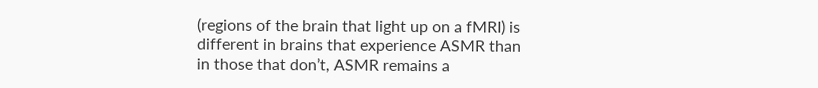(regions of the brain that light up on a fMRI) is different in brains that experience ASMR than in those that don’t, ASMR remains a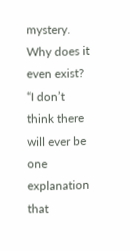mystery. Why does it even exist? “I don’t think there will ever be one explanation that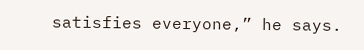satisfies everyone,” he says.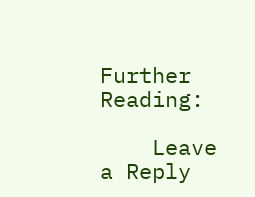Further Reading:

    Leave a Reply